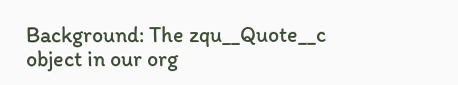Background: The zqu__Quote__c object in our org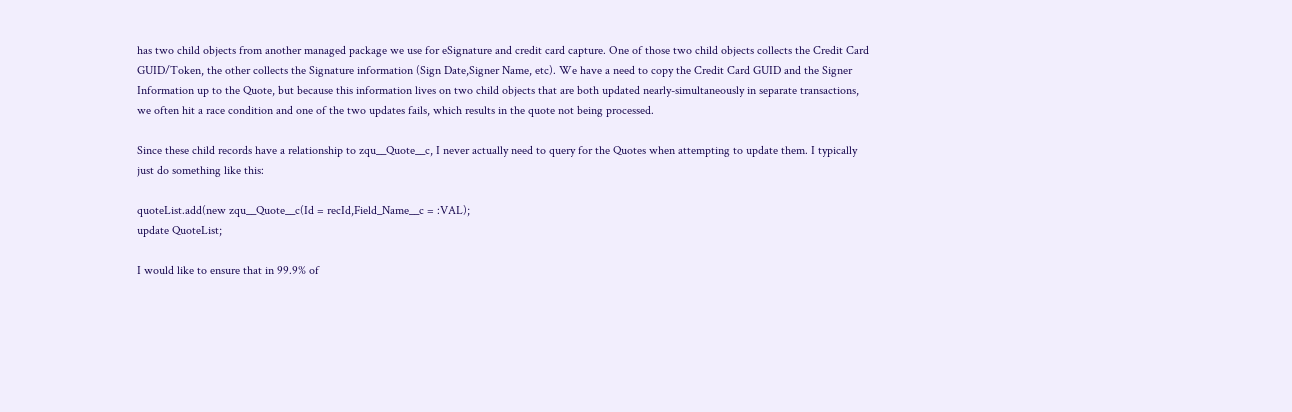has two child objects from another managed package we use for eSignature and credit card capture. One of those two child objects collects the Credit Card GUID/Token, the other collects the Signature information (Sign Date,Signer Name, etc). We have a need to copy the Credit Card GUID and the Signer Information up to the Quote, but because this information lives on two child objects that are both updated nearly-simultaneously in separate transactions, we often hit a race condition and one of the two updates fails, which results in the quote not being processed.

Since these child records have a relationship to zqu__Quote__c, I never actually need to query for the Quotes when attempting to update them. I typically just do something like this:

quoteList.add(new zqu__Quote__c(Id = recId,Field_Name__c = :VAL);
update QuoteList;

I would like to ensure that in 99.9% of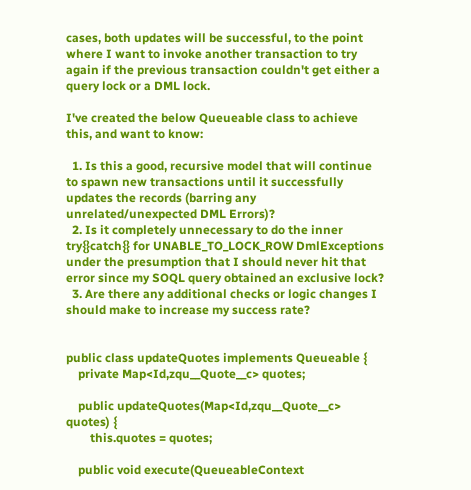cases, both updates will be successful, to the point where I want to invoke another transaction to try again if the previous transaction couldn't get either a query lock or a DML lock.

I've created the below Queueable class to achieve this, and want to know:

  1. Is this a good, recursive model that will continue to spawn new transactions until it successfully updates the records (barring any unrelated/unexpected DML Errors)?
  2. Is it completely unnecessary to do the inner try{}catch{} for UNABLE_TO_LOCK_ROW DmlExceptions under the presumption that I should never hit that error since my SOQL query obtained an exclusive lock?
  3. Are there any additional checks or logic changes I should make to increase my success rate?


public class updateQuotes implements Queueable {
    private Map<Id,zqu__Quote__c> quotes;

    public updateQuotes(Map<Id,zqu__Quote__c> quotes) {
        this.quotes = quotes;

    public void execute(QueueableContext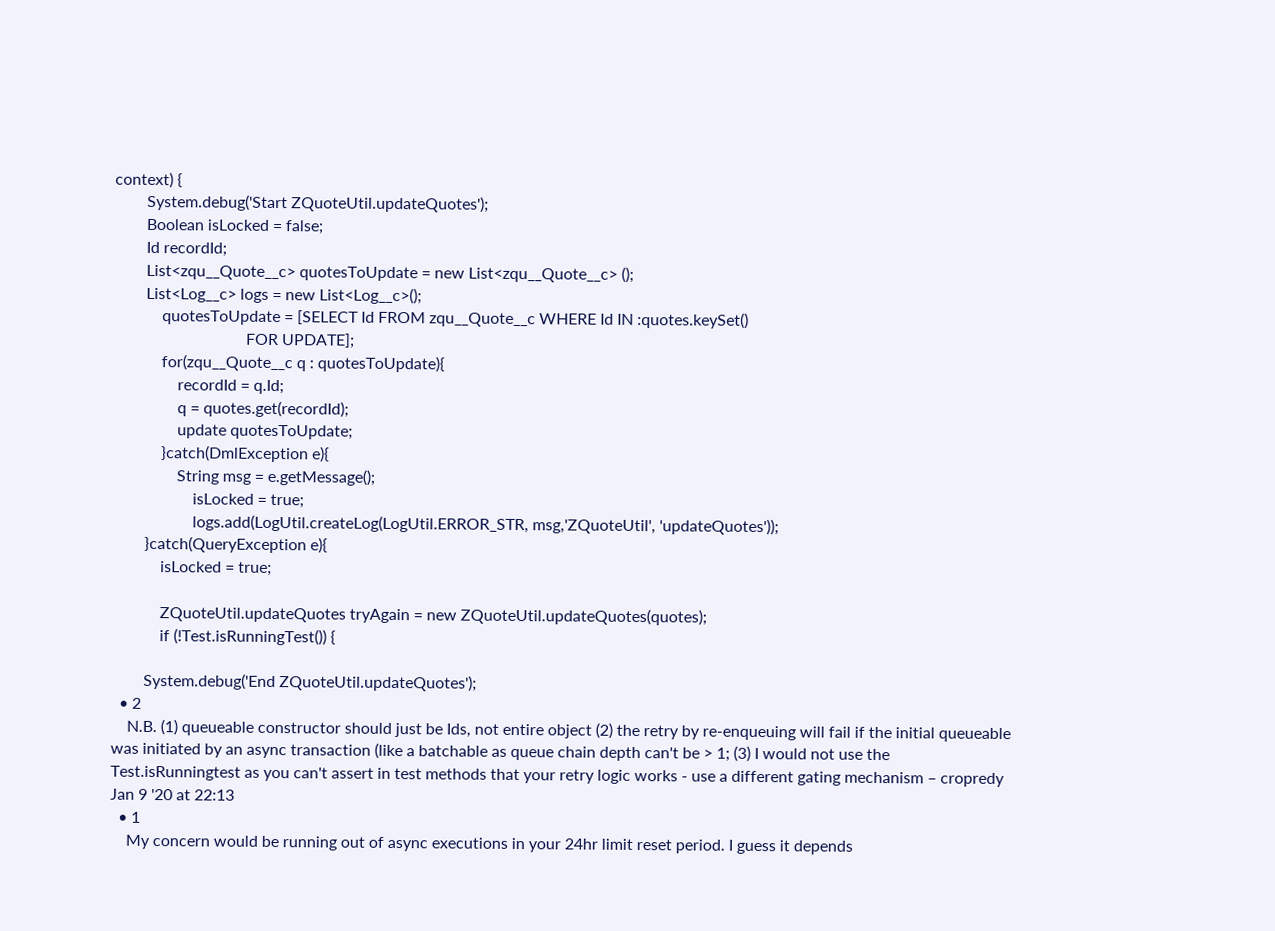context) {
        System.debug('Start ZQuoteUtil.updateQuotes');
        Boolean isLocked = false;
        Id recordId;
        List<zqu__Quote__c> quotesToUpdate = new List<zqu__Quote__c> ();
        List<Log__c> logs = new List<Log__c>();
            quotesToUpdate = [SELECT Id FROM zqu__Quote__c WHERE Id IN :quotes.keySet()
                                 FOR UPDATE];
            for(zqu__Quote__c q : quotesToUpdate){
                recordId = q.Id;
                q = quotes.get(recordId);
                update quotesToUpdate;
            }catch(DmlException e){
                String msg = e.getMessage();
                    isLocked = true;
                    logs.add(LogUtil.createLog(LogUtil.ERROR_STR, msg,'ZQuoteUtil', 'updateQuotes'));
        }catch(QueryException e){
            isLocked = true;

            ZQuoteUtil.updateQuotes tryAgain = new ZQuoteUtil.updateQuotes(quotes);
            if (!Test.isRunningTest()) {

        System.debug('End ZQuoteUtil.updateQuotes');
  • 2
    N.B. (1) queueable constructor should just be Ids, not entire object (2) the retry by re-enqueuing will fail if the initial queueable was initiated by an async transaction (like a batchable as queue chain depth can't be > 1; (3) I would not use the Test.isRunningtest as you can't assert in test methods that your retry logic works - use a different gating mechanism – cropredy Jan 9 '20 at 22:13
  • 1
    My concern would be running out of async executions in your 24hr limit reset period. I guess it depends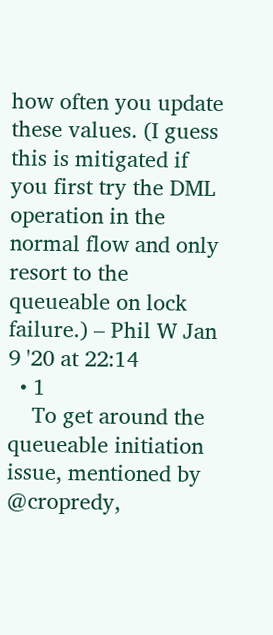how often you update these values. (I guess this is mitigated if you first try the DML operation in the normal flow and only resort to the queueable on lock failure.) – Phil W Jan 9 '20 at 22:14
  • 1
    To get around the queueable initiation issue, mentioned by @cropredy,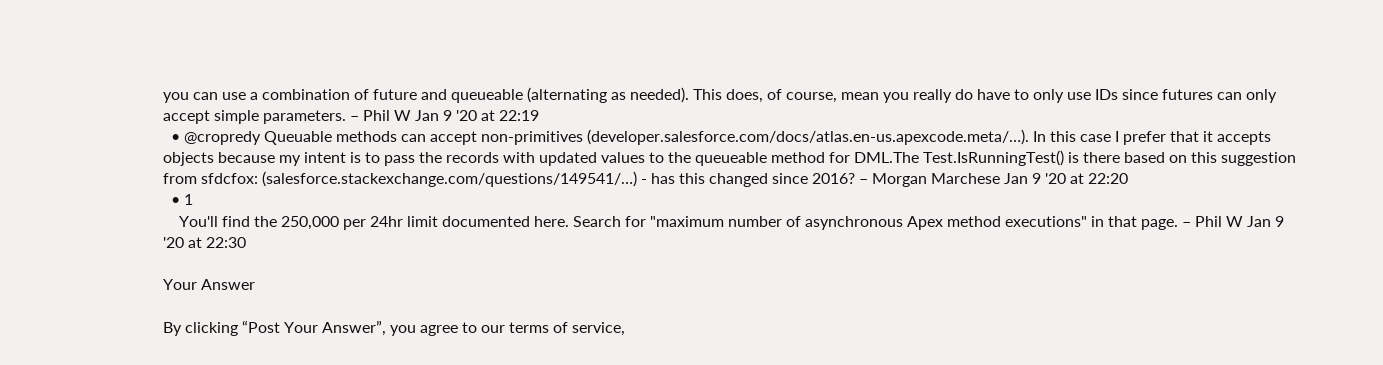you can use a combination of future and queueable (alternating as needed). This does, of course, mean you really do have to only use IDs since futures can only accept simple parameters. – Phil W Jan 9 '20 at 22:19
  • @cropredy Queuable methods can accept non-primitives (developer.salesforce.com/docs/atlas.en-us.apexcode.meta/…). In this case I prefer that it accepts objects because my intent is to pass the records with updated values to the queueable method for DML.The Test.IsRunningTest() is there based on this suggestion from sfdcfox: (salesforce.stackexchange.com/questions/149541/…) - has this changed since 2016? – Morgan Marchese Jan 9 '20 at 22:20
  • 1
    You'll find the 250,000 per 24hr limit documented here. Search for "maximum number of asynchronous Apex method executions" in that page. – Phil W Jan 9 '20 at 22:30

Your Answer

By clicking “Post Your Answer”, you agree to our terms of service,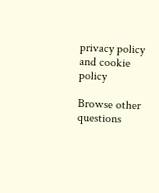privacy policy and cookie policy

Browse other questions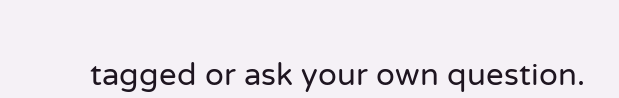tagged or ask your own question.